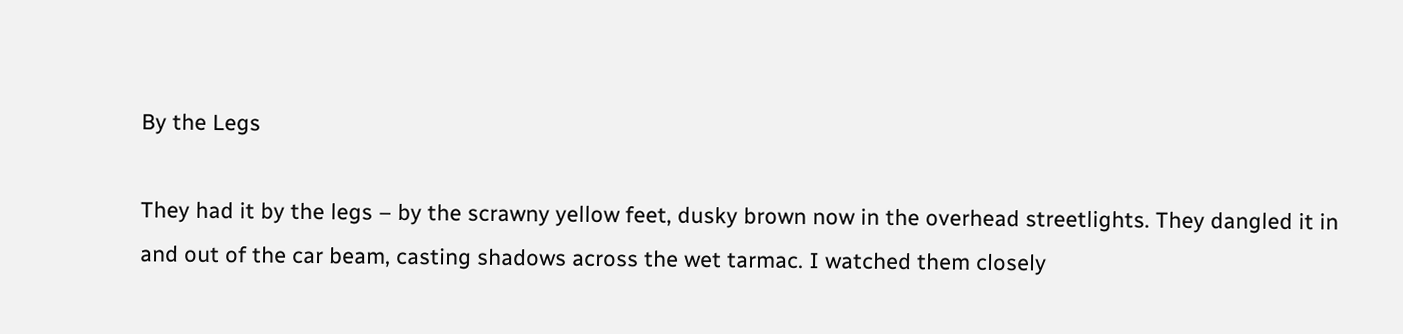By the Legs

They had it by the legs – by the scrawny yellow feet, dusky brown now in the overhead streetlights. They dangled it in and out of the car beam, casting shadows across the wet tarmac. I watched them closely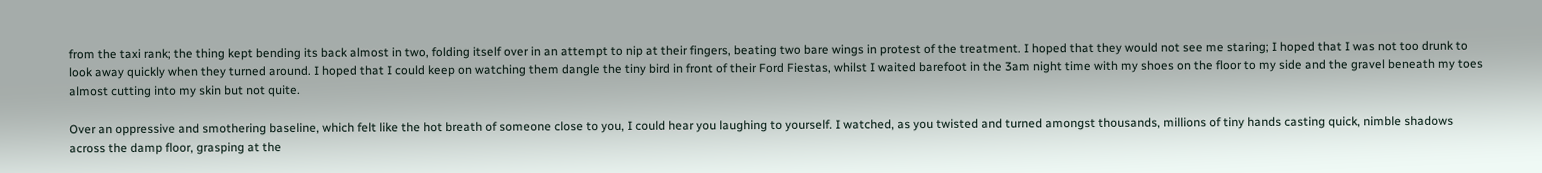from the taxi rank; the thing kept bending its back almost in two, folding itself over in an attempt to nip at their fingers, beating two bare wings in protest of the treatment. I hoped that they would not see me staring; I hoped that I was not too drunk to look away quickly when they turned around. I hoped that I could keep on watching them dangle the tiny bird in front of their Ford Fiestas, whilst I waited barefoot in the 3am night time with my shoes on the floor to my side and the gravel beneath my toes almost cutting into my skin but not quite.

Over an oppressive and smothering baseline, which felt like the hot breath of someone close to you, I could hear you laughing to yourself. I watched, as you twisted and turned amongst thousands, millions of tiny hands casting quick, nimble shadows across the damp floor, grasping at the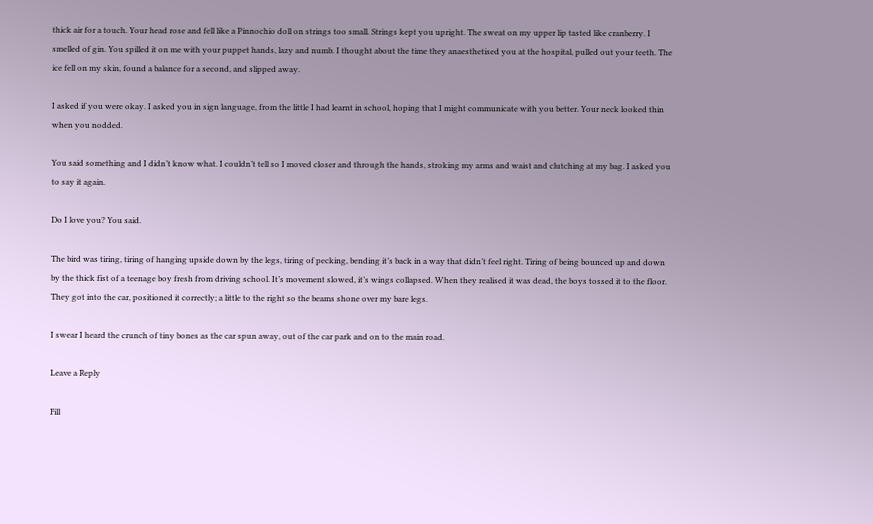thick air for a touch. Your head rose and fell like a Pinnochio doll on strings too small. Strings kept you upright. The sweat on my upper lip tasted like cranberry. I smelled of gin. You spilled it on me with your puppet hands, lazy and numb. I thought about the time they anaesthetised you at the hospital, pulled out your teeth. The ice fell on my skin, found a balance for a second, and slipped away.

I asked if you were okay. I asked you in sign language, from the little I had learnt in school, hoping that I might communicate with you better. Your neck looked thin when you nodded.

You said something and I didn’t know what. I couldn’t tell so I moved closer and through the hands, stroking my arms and waist and clutching at my bag. I asked you to say it again.

Do I love you? You said.

The bird was tiring, tiring of hanging upside down by the legs, tiring of pecking, bending it’s back in a way that didn’t feel right. Tiring of being bounced up and down by the thick fist of a teenage boy fresh from driving school. It’s movement slowed, it’s wings collapsed. When they realised it was dead, the boys tossed it to the floor. They got into the car, positioned it correctly; a little to the right so the beams shone over my bare legs.

I swear I heard the crunch of tiny bones as the car spun away, out of the car park and on to the main road.

Leave a Reply

Fill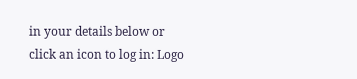in your details below or click an icon to log in: Logo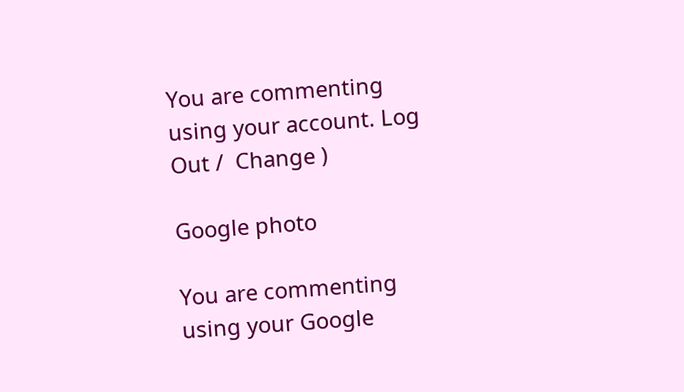You are commenting using your account. Log Out /  Change )

Google photo

You are commenting using your Google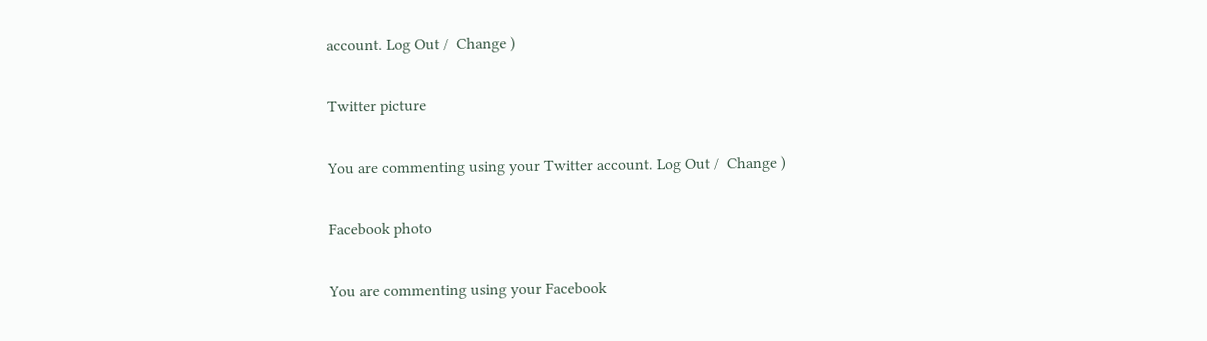account. Log Out /  Change )

Twitter picture

You are commenting using your Twitter account. Log Out /  Change )

Facebook photo

You are commenting using your Facebook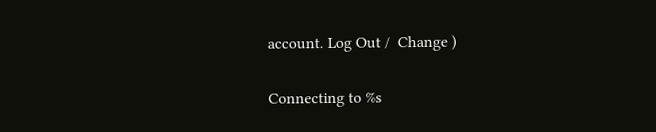account. Log Out /  Change )

Connecting to %s